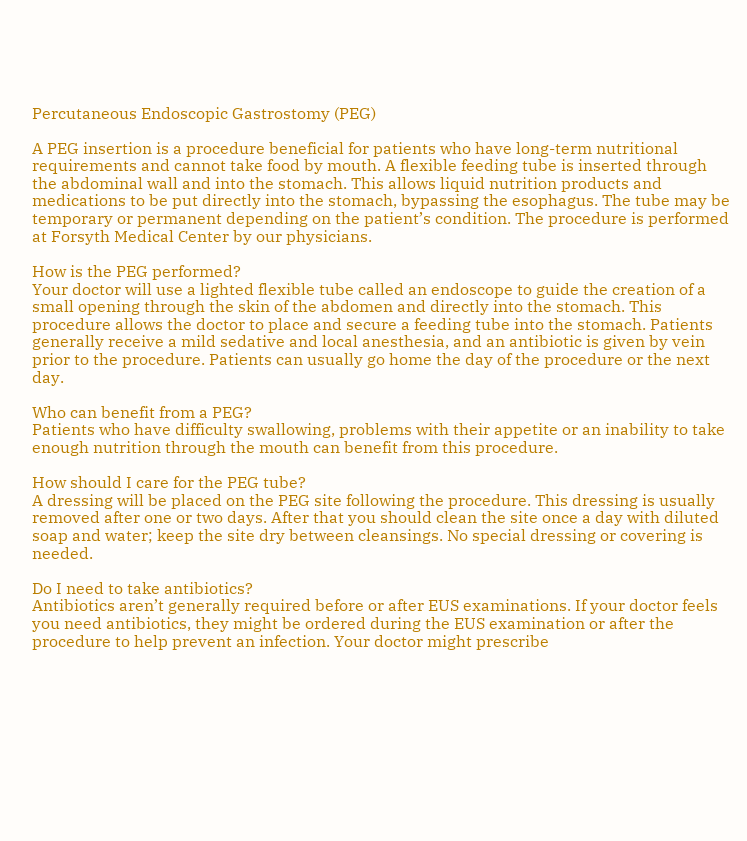Percutaneous Endoscopic Gastrostomy (PEG)

A PEG insertion is a procedure beneficial for patients who have long-term nutritional requirements and cannot take food by mouth. A flexible feeding tube is inserted through the abdominal wall and into the stomach. This allows liquid nutrition products and medications to be put directly into the stomach, bypassing the esophagus. The tube may be temporary or permanent depending on the patient’s condition. The procedure is performed at Forsyth Medical Center by our physicians.

How is the PEG performed?
Your doctor will use a lighted flexible tube called an endoscope to guide the creation of a small opening through the skin of the abdomen and directly into the stomach. This procedure allows the doctor to place and secure a feeding tube into the stomach. Patients generally receive a mild sedative and local anesthesia, and an antibiotic is given by vein prior to the procedure. Patients can usually go home the day of the procedure or the next day.

Who can benefit from a PEG?
Patients who have difficulty swallowing, problems with their appetite or an inability to take enough nutrition through the mouth can benefit from this procedure.

How should I care for the PEG tube?
A dressing will be placed on the PEG site following the procedure. This dressing is usually removed after one or two days. After that you should clean the site once a day with diluted soap and water; keep the site dry between cleansings. No special dressing or covering is needed.

Do I need to take antibiotics?
Antibiotics aren’t generally required before or after EUS examinations. If your doctor feels you need antibiotics, they might be ordered during the EUS examination or after the procedure to help prevent an infection. Your doctor might prescribe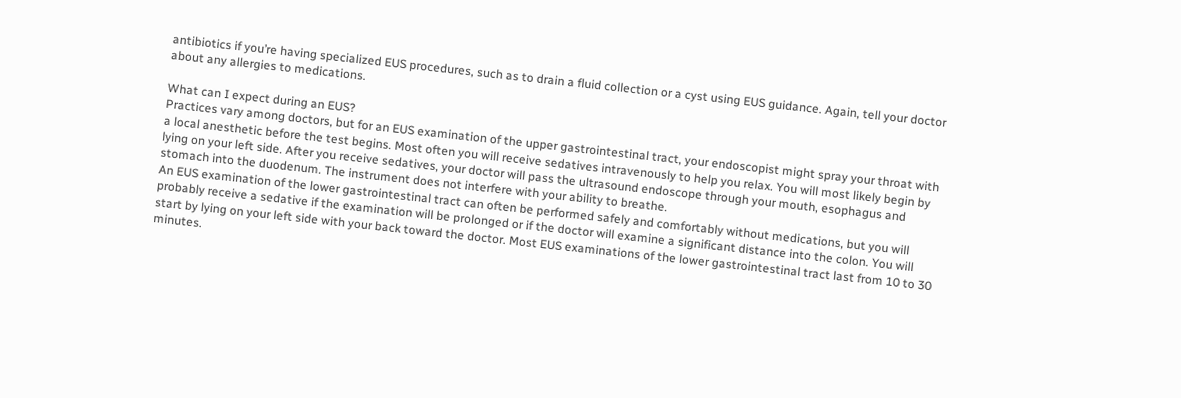antibiotics if you’re having specialized EUS procedures, such as to drain a fluid collection or a cyst using EUS guidance. Again, tell your doctor about any allergies to medications.

What can I expect during an EUS?
Practices vary among doctors, but for an EUS examination of the upper gastrointestinal tract, your endoscopist might spray your throat with a local anesthetic before the test begins. Most often you will receive sedatives intravenously to help you relax. You will most likely begin by lying on your left side. After you receive sedatives, your doctor will pass the ultrasound endoscope through your mouth, esophagus and stomach into the duodenum. The instrument does not interfere with your ability to breathe.
An EUS examination of the lower gastrointestinal tract can often be performed safely and comfortably without medications, but you will probably receive a sedative if the examination will be prolonged or if the doctor will examine a significant distance into the colon. You will start by lying on your left side with your back toward the doctor. Most EUS examinations of the lower gastrointestinal tract last from 10 to 30 minutes.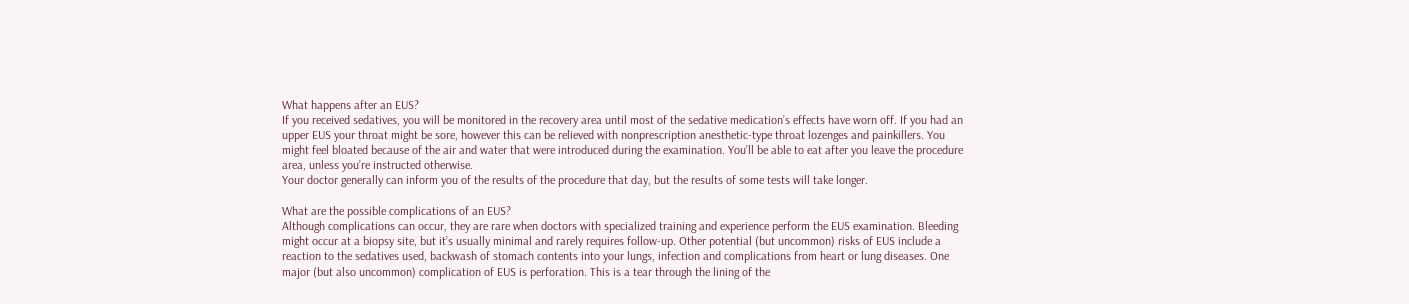What happens after an EUS?
If you received sedatives, you will be monitored in the recovery area until most of the sedative medication’s effects have worn off. If you had an upper EUS your throat might be sore, however this can be relieved with nonprescription anesthetic-type throat lozenges and painkillers. You might feel bloated because of the air and water that were introduced during the examination. You’ll be able to eat after you leave the procedure area, unless you’re instructed otherwise.
Your doctor generally can inform you of the results of the procedure that day, but the results of some tests will take longer.

What are the possible complications of an EUS?
Although complications can occur, they are rare when doctors with specialized training and experience perform the EUS examination. Bleeding might occur at a biopsy site, but it’s usually minimal and rarely requires follow-up. Other potential (but uncommon) risks of EUS include a reaction to the sedatives used, backwash of stomach contents into your lungs, infection and complications from heart or lung diseases. One major (but also uncommon) complication of EUS is perforation. This is a tear through the lining of the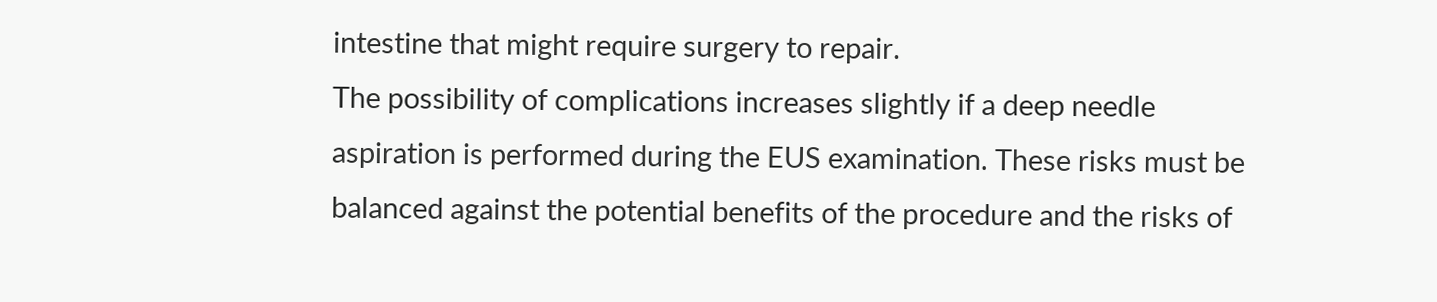intestine that might require surgery to repair.
The possibility of complications increases slightly if a deep needle aspiration is performed during the EUS examination. These risks must be balanced against the potential benefits of the procedure and the risks of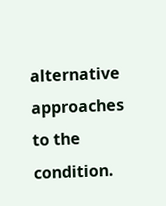alternative approaches to the condition.